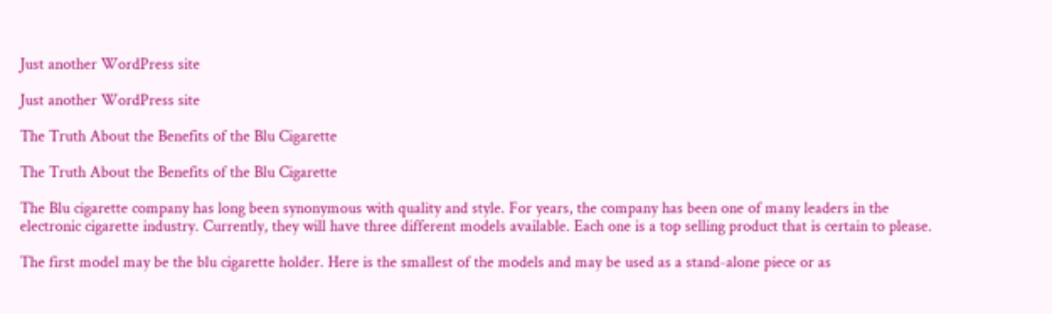Just another WordPress site

Just another WordPress site

The Truth About the Benefits of the Blu Cigarette

The Truth About the Benefits of the Blu Cigarette

The Blu cigarette company has long been synonymous with quality and style. For years, the company has been one of many leaders in the electronic cigarette industry. Currently, they will have three different models available. Each one is a top selling product that is certain to please.

The first model may be the blu cigarette holder. Here is the smallest of the models and may be used as a stand-alone piece or as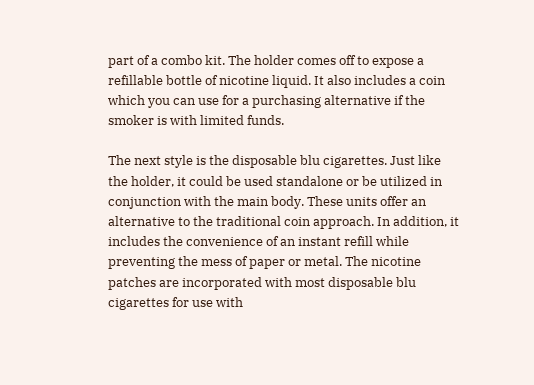part of a combo kit. The holder comes off to expose a refillable bottle of nicotine liquid. It also includes a coin which you can use for a purchasing alternative if the smoker is with limited funds.

The next style is the disposable blu cigarettes. Just like the holder, it could be used standalone or be utilized in conjunction with the main body. These units offer an alternative to the traditional coin approach. In addition, it includes the convenience of an instant refill while preventing the mess of paper or metal. The nicotine patches are incorporated with most disposable blu cigarettes for use with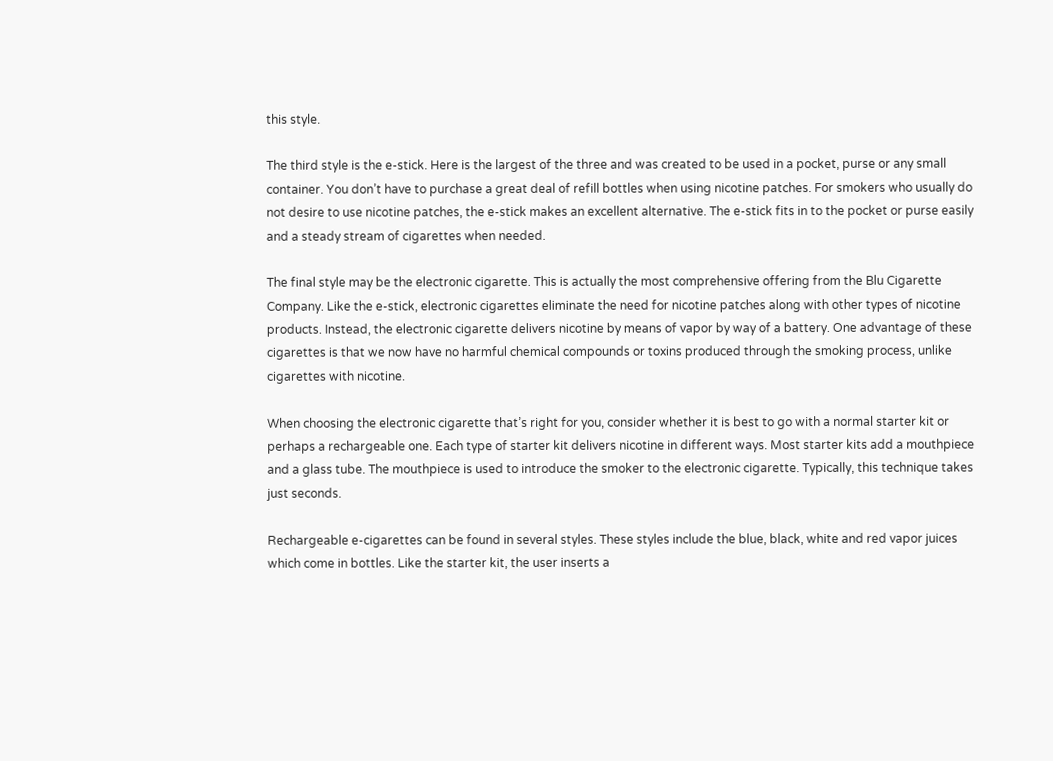this style.

The third style is the e-stick. Here is the largest of the three and was created to be used in a pocket, purse or any small container. You don’t have to purchase a great deal of refill bottles when using nicotine patches. For smokers who usually do not desire to use nicotine patches, the e-stick makes an excellent alternative. The e-stick fits in to the pocket or purse easily and a steady stream of cigarettes when needed.

The final style may be the electronic cigarette. This is actually the most comprehensive offering from the Blu Cigarette Company. Like the e-stick, electronic cigarettes eliminate the need for nicotine patches along with other types of nicotine products. Instead, the electronic cigarette delivers nicotine by means of vapor by way of a battery. One advantage of these cigarettes is that we now have no harmful chemical compounds or toxins produced through the smoking process, unlike cigarettes with nicotine.

When choosing the electronic cigarette that’s right for you, consider whether it is best to go with a normal starter kit or perhaps a rechargeable one. Each type of starter kit delivers nicotine in different ways. Most starter kits add a mouthpiece and a glass tube. The mouthpiece is used to introduce the smoker to the electronic cigarette. Typically, this technique takes just seconds.

Rechargeable e-cigarettes can be found in several styles. These styles include the blue, black, white and red vapor juices which come in bottles. Like the starter kit, the user inserts a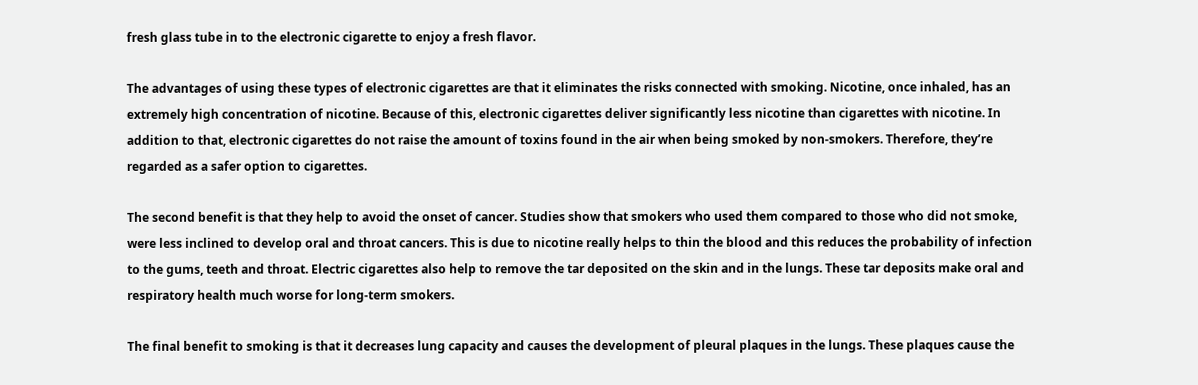fresh glass tube in to the electronic cigarette to enjoy a fresh flavor.

The advantages of using these types of electronic cigarettes are that it eliminates the risks connected with smoking. Nicotine, once inhaled, has an extremely high concentration of nicotine. Because of this, electronic cigarettes deliver significantly less nicotine than cigarettes with nicotine. In addition to that, electronic cigarettes do not raise the amount of toxins found in the air when being smoked by non-smokers. Therefore, they’re regarded as a safer option to cigarettes.

The second benefit is that they help to avoid the onset of cancer. Studies show that smokers who used them compared to those who did not smoke, were less inclined to develop oral and throat cancers. This is due to nicotine really helps to thin the blood and this reduces the probability of infection to the gums, teeth and throat. Electric cigarettes also help to remove the tar deposited on the skin and in the lungs. These tar deposits make oral and respiratory health much worse for long-term smokers.

The final benefit to smoking is that it decreases lung capacity and causes the development of pleural plaques in the lungs. These plaques cause the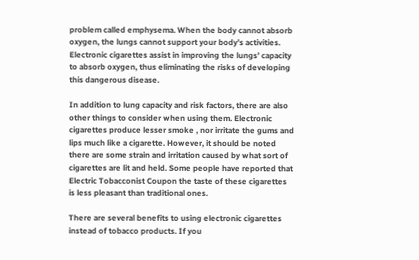problem called emphysema. When the body cannot absorb oxygen, the lungs cannot support your body’s activities. Electronic cigarettes assist in improving the lungs’ capacity to absorb oxygen, thus eliminating the risks of developing this dangerous disease.

In addition to lung capacity and risk factors, there are also other things to consider when using them. Electronic cigarettes produce lesser smoke , nor irritate the gums and lips much like a cigarette. However, it should be noted there are some strain and irritation caused by what sort of cigarettes are lit and held. Some people have reported that Electric Tobacconist Coupon the taste of these cigarettes is less pleasant than traditional ones.

There are several benefits to using electronic cigarettes instead of tobacco products. If you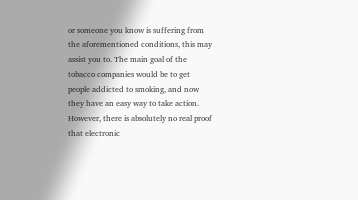or someone you know is suffering from the aforementioned conditions, this may assist you to. The main goal of the tobacco companies would be to get people addicted to smoking, and now they have an easy way to take action. However, there is absolutely no real proof that electronic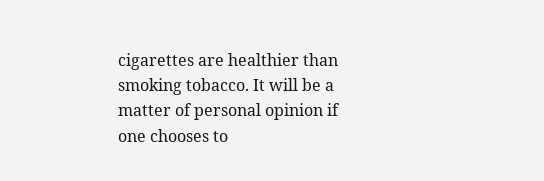cigarettes are healthier than smoking tobacco. It will be a matter of personal opinion if one chooses to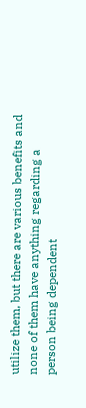utilize them, but there are various benefits and none of them have anything regarding a person being dependent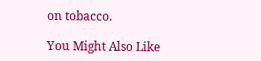on tobacco.

You Might Also Like